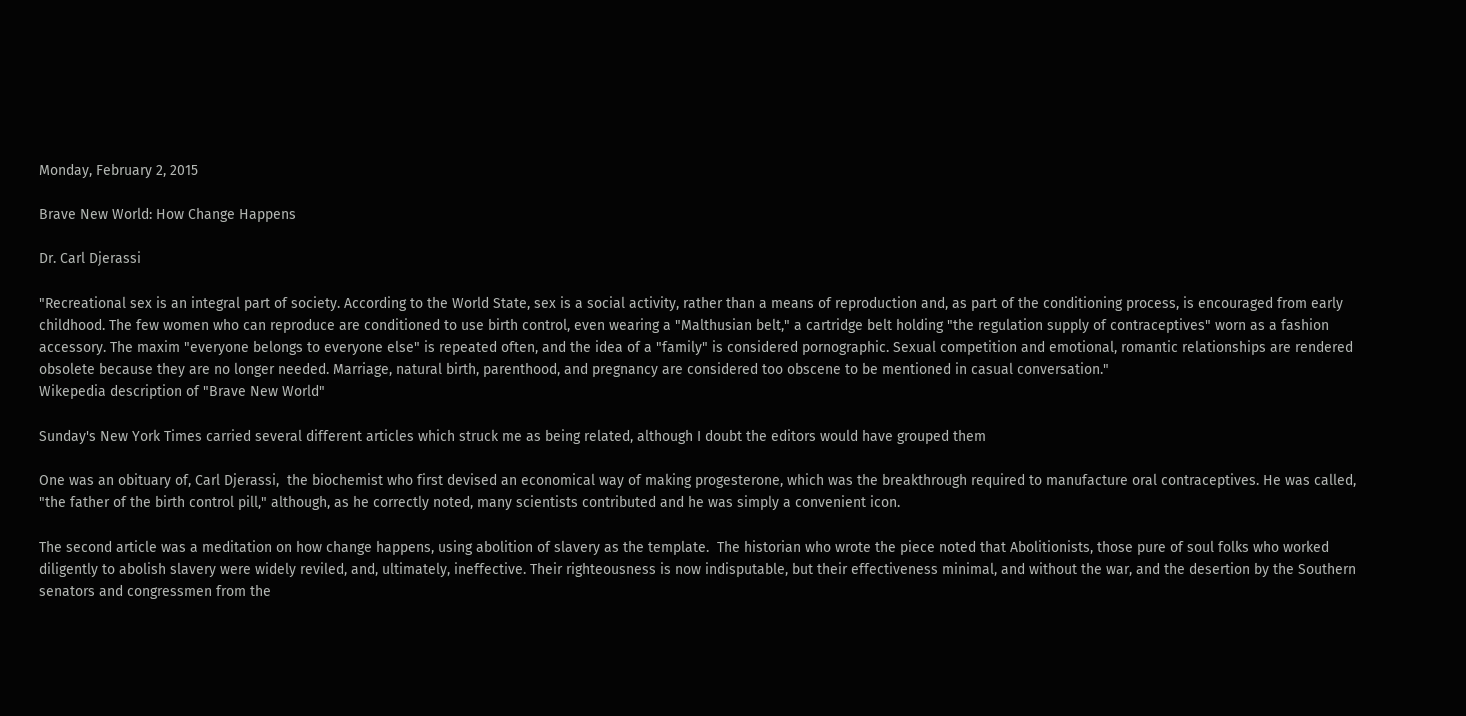Monday, February 2, 2015

Brave New World: How Change Happens

Dr. Carl Djerassi

"Recreational sex is an integral part of society. According to the World State, sex is a social activity, rather than a means of reproduction and, as part of the conditioning process, is encouraged from early childhood. The few women who can reproduce are conditioned to use birth control, even wearing a "Malthusian belt," a cartridge belt holding "the regulation supply of contraceptives" worn as a fashion accessory. The maxim "everyone belongs to everyone else" is repeated often, and the idea of a "family" is considered pornographic. Sexual competition and emotional, romantic relationships are rendered obsolete because they are no longer needed. Marriage, natural birth, parenthood, and pregnancy are considered too obscene to be mentioned in casual conversation."
Wikepedia description of "Brave New World"

Sunday's New York Times carried several different articles which struck me as being related, although I doubt the editors would have grouped them

One was an obituary of, Carl Djerassi,  the biochemist who first devised an economical way of making progesterone, which was the breakthrough required to manufacture oral contraceptives. He was called, "the father of the birth control pill," although, as he correctly noted, many scientists contributed and he was simply a convenient icon.

The second article was a meditation on how change happens, using abolition of slavery as the template.  The historian who wrote the piece noted that Abolitionists, those pure of soul folks who worked diligently to abolish slavery were widely reviled, and, ultimately, ineffective. Their righteousness is now indisputable, but their effectiveness minimal, and without the war, and the desertion by the Southern senators and congressmen from the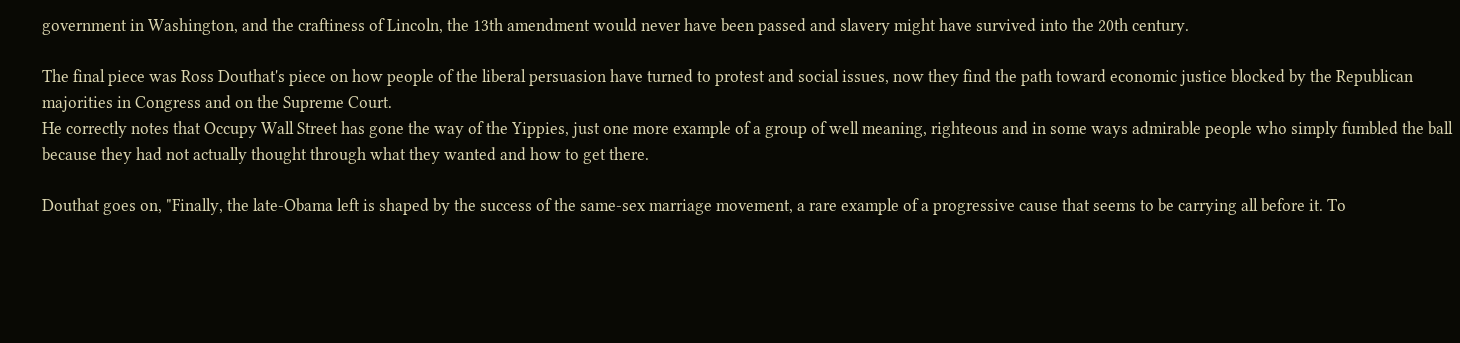government in Washington, and the craftiness of Lincoln, the 13th amendment would never have been passed and slavery might have survived into the 20th century.

The final piece was Ross Douthat's piece on how people of the liberal persuasion have turned to protest and social issues, now they find the path toward economic justice blocked by the Republican majorities in Congress and on the Supreme Court.
He correctly notes that Occupy Wall Street has gone the way of the Yippies, just one more example of a group of well meaning, righteous and in some ways admirable people who simply fumbled the ball because they had not actually thought through what they wanted and how to get there.

Douthat goes on, "Finally, the late-Obama left is shaped by the success of the same-sex marriage movement, a rare example of a progressive cause that seems to be carrying all before it. To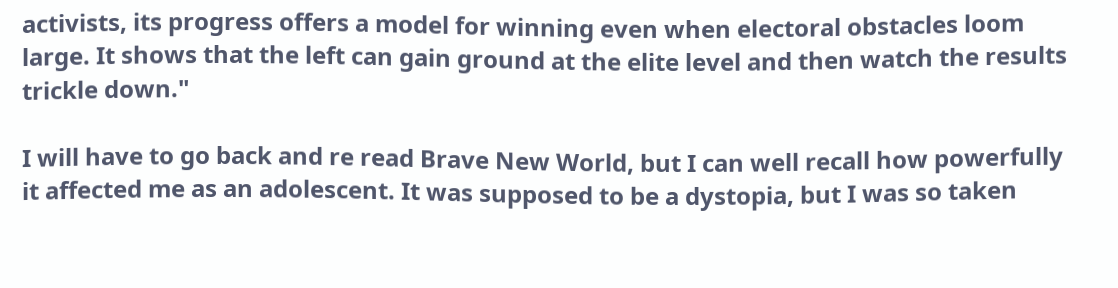activists, its progress offers a model for winning even when electoral obstacles loom large. It shows that the left can gain ground at the elite level and then watch the results trickle down."

I will have to go back and re read Brave New World, but I can well recall how powerfully it affected me as an adolescent. It was supposed to be a dystopia, but I was so taken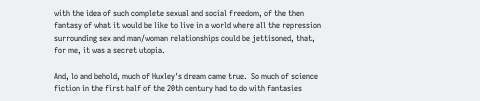with the idea of such complete sexual and social freedom, of the then fantasy of what it would be like to live in a world where all the repression surrounding sex and man/woman relationships could be jettisoned, that, for me, it was a secret utopia.

And, lo and behold, much of Huxley's dream came true.  So much of science fiction in the first half of the 20th century had to do with fantasies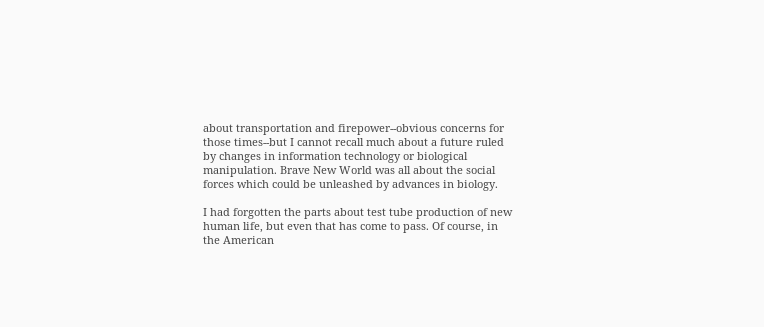about transportation and firepower--obvious concerns for those times--but I cannot recall much about a future ruled by changes in information technology or biological manipulation. Brave New World was all about the social forces which could be unleashed by advances in biology.

I had forgotten the parts about test tube production of new human life, but even that has come to pass. Of course, in the American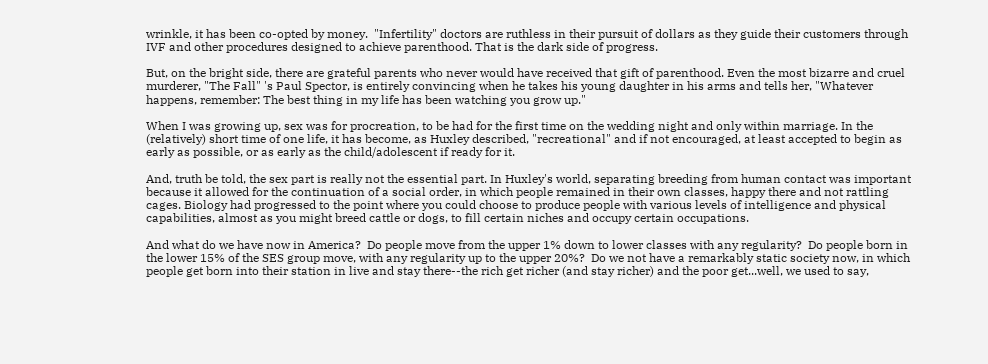wrinkle, it has been co-opted by money.  "Infertility" doctors are ruthless in their pursuit of dollars as they guide their customers through IVF and other procedures designed to achieve parenthood. That is the dark side of progress.

But, on the bright side, there are grateful parents who never would have received that gift of parenthood. Even the most bizarre and cruel murderer, "The Fall" 's Paul Spector, is entirely convincing when he takes his young daughter in his arms and tells her, "Whatever happens, remember: The best thing in my life has been watching you grow up."

When I was growing up, sex was for procreation, to be had for the first time on the wedding night and only within marriage. In the (relatively) short time of one life, it has become, as Huxley described, "recreational" and if not encouraged, at least accepted to begin as early as possible, or as early as the child/adolescent if ready for it.

And, truth be told, the sex part is really not the essential part. In Huxley's world, separating breeding from human contact was important because it allowed for the continuation of a social order, in which people remained in their own classes, happy there and not rattling cages. Biology had progressed to the point where you could choose to produce people with various levels of intelligence and physical capabilities, almost as you might breed cattle or dogs, to fill certain niches and occupy certain occupations.

And what do we have now in America?  Do people move from the upper 1% down to lower classes with any regularity?  Do people born in the lower 15% of the SES group move, with any regularity up to the upper 20%?  Do we not have a remarkably static society now, in which people get born into their station in live and stay there--the rich get richer (and stay richer) and the poor get...well, we used to say,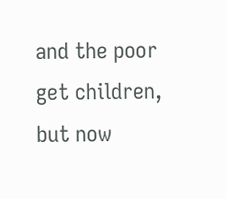and the poor get children, but now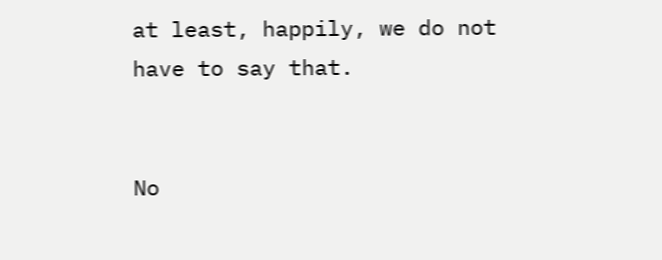at least, happily, we do not have to say that.


No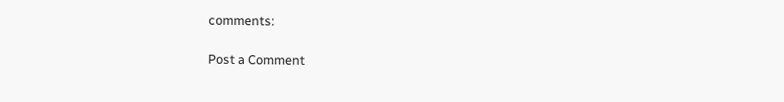comments:

Post a Comment